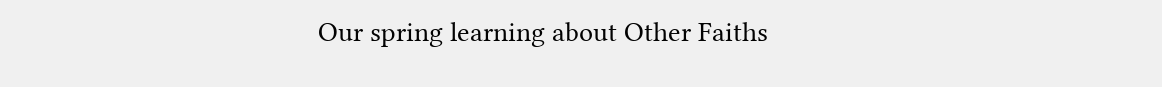Our spring learning about Other Faiths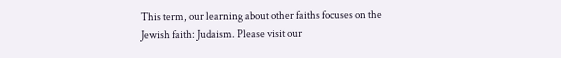This term, our learning about other faiths focuses on the Jewish faith: Judaism. Please visit our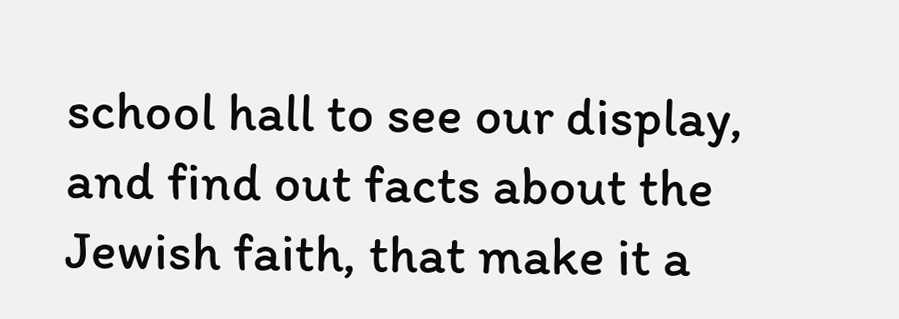school hall to see our display, and find out facts about the Jewish faith, that make it a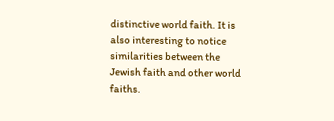distinctive world faith. It is also interesting to notice similarities between the Jewish faith and other world faiths.